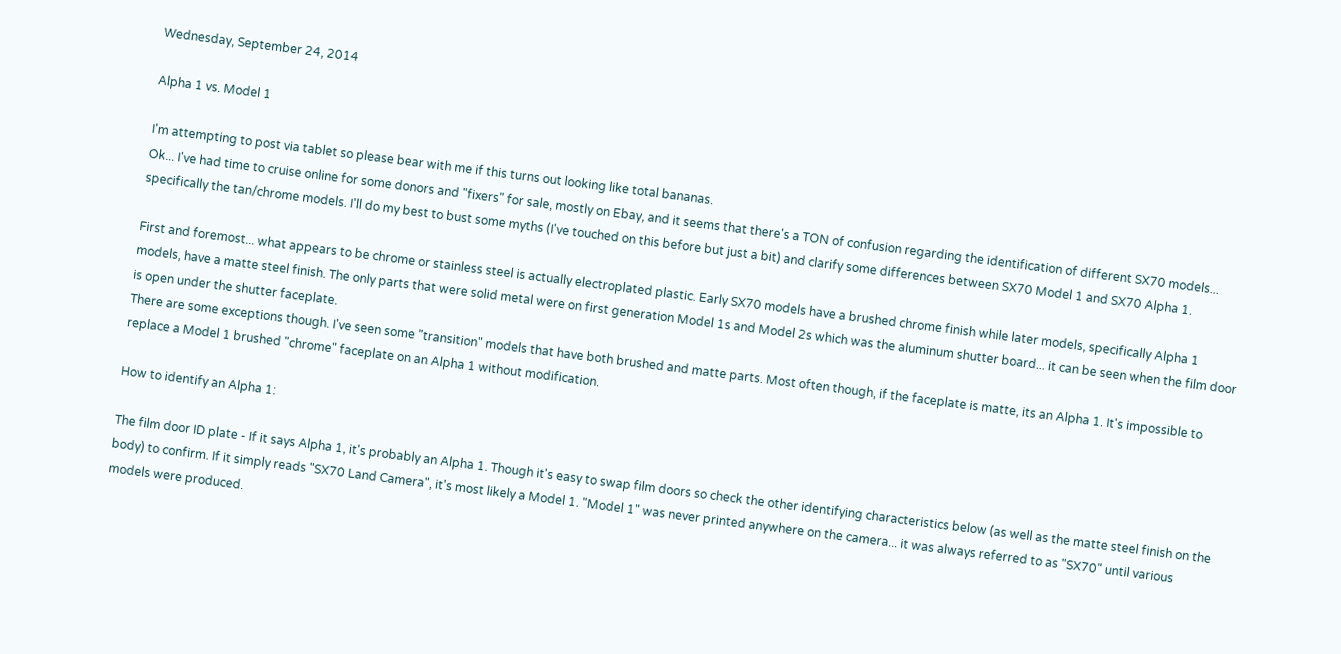Wednesday, September 24, 2014

Alpha 1 vs. Model 1

I'm attempting to post via tablet so please bear with me if this turns out looking like total bananas.
Ok... I've had time to cruise online for some donors and "fixers" for sale, mostly on Ebay, and it seems that there's a TON of confusion regarding the identification of different SX70 models... specifically the tan/chrome models. I'll do my best to bust some myths (I've touched on this before but just a bit) and clarify some differences between SX70 Model 1 and SX70 Alpha 1.

First and foremost... what appears to be chrome or stainless steel is actually electroplated plastic. Early SX70 models have a brushed chrome finish while later models, specifically Alpha 1 models, have a matte steel finish. The only parts that were solid metal were on first generation Model 1s and Model 2s which was the aluminum shutter board... it can be seen when the film door is open under the shutter faceplate.
There are some exceptions though. I've seen some "transition" models that have both brushed and matte parts. Most often though, if the faceplate is matte, its an Alpha 1. It's impossible to replace a Model 1 brushed "chrome" faceplate on an Alpha 1 without modification.

How to identify an Alpha 1:

The film door ID plate - If it says Alpha 1, it's probably an Alpha 1. Though it's easy to swap film doors so check the other identifying characteristics below (as well as the matte steel finish on the body) to confirm. If it simply reads "SX70 Land Camera", it's most likely a Model 1. "Model 1" was never printed anywhere on the camera... it was always referred to as "SX70" until various models were produced.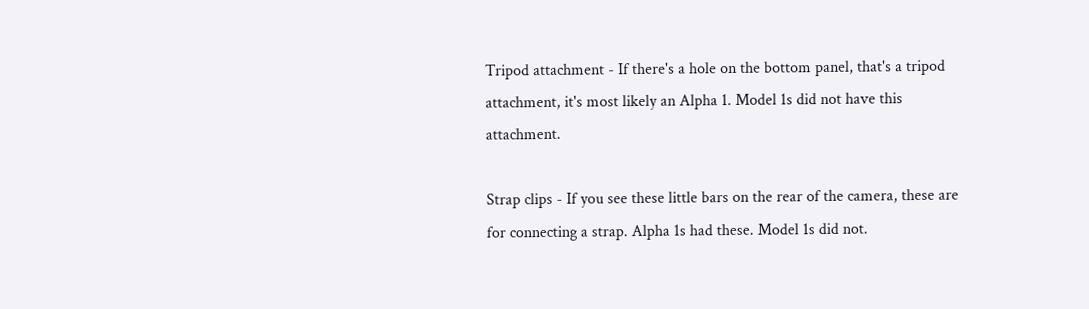Tripod attachment - If there's a hole on the bottom panel, that's a tripod attachment, it's most likely an Alpha 1. Model 1s did not have this attachment.

Strap clips - If you see these little bars on the rear of the camera, these are for connecting a strap. Alpha 1s had these. Model 1s did not.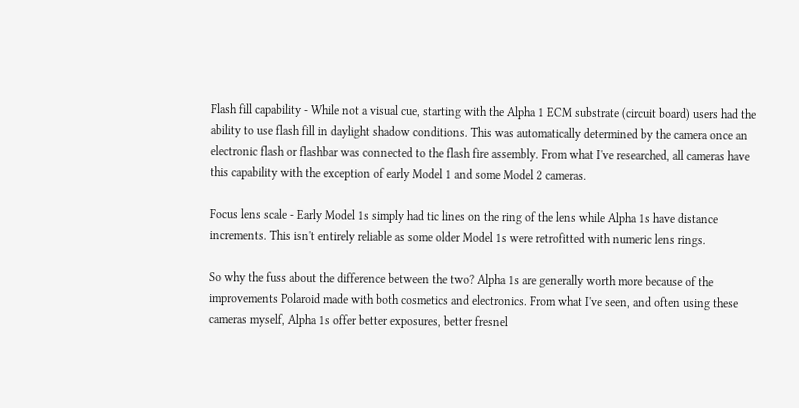Flash fill capability - While not a visual cue, starting with the Alpha 1 ECM substrate (circuit board) users had the ability to use flash fill in daylight shadow conditions. This was automatically determined by the camera once an electronic flash or flashbar was connected to the flash fire assembly. From what I've researched, all cameras have this capability with the exception of early Model 1 and some Model 2 cameras.

Focus lens scale - Early Model 1s simply had tic lines on the ring of the lens while Alpha 1s have distance increments. This isn't entirely reliable as some older Model 1s were retrofitted with numeric lens rings.

So why the fuss about the difference between the two? Alpha 1s are generally worth more because of the improvements Polaroid made with both cosmetics and electronics. From what I've seen, and often using these cameras myself, Alpha 1s offer better exposures, better fresnel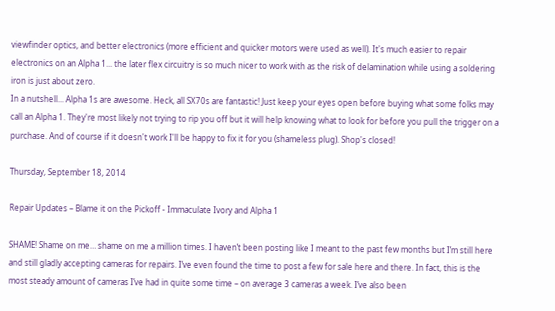viewfinder optics, and better electronics (more efficient and quicker motors were used as well). It's much easier to repair electronics on an Alpha 1... the later flex circuitry is so much nicer to work with as the risk of delamination while using a soldering iron is just about zero.
In a nutshell... Alpha 1s are awesome. Heck, all SX70s are fantastic! Just keep your eyes open before buying what some folks may call an Alpha 1. They're most likely not trying to rip you off but it will help knowing what to look for before you pull the trigger on a purchase. And of course if it doesn't work I'll be happy to fix it for you (shameless plug). Shop's closed!

Thursday, September 18, 2014

Repair Updates – Blame it on the Pickoff - Immaculate Ivory and Alpha 1

SHAME! Shame on me… shame on me a million times. I haven’t been posting like I meant to the past few months but I’m still here and still gladly accepting cameras for repairs. I’ve even found the time to post a few for sale here and there. In fact, this is the most steady amount of cameras I’ve had in quite some time – on average 3 cameras a week. I’ve also been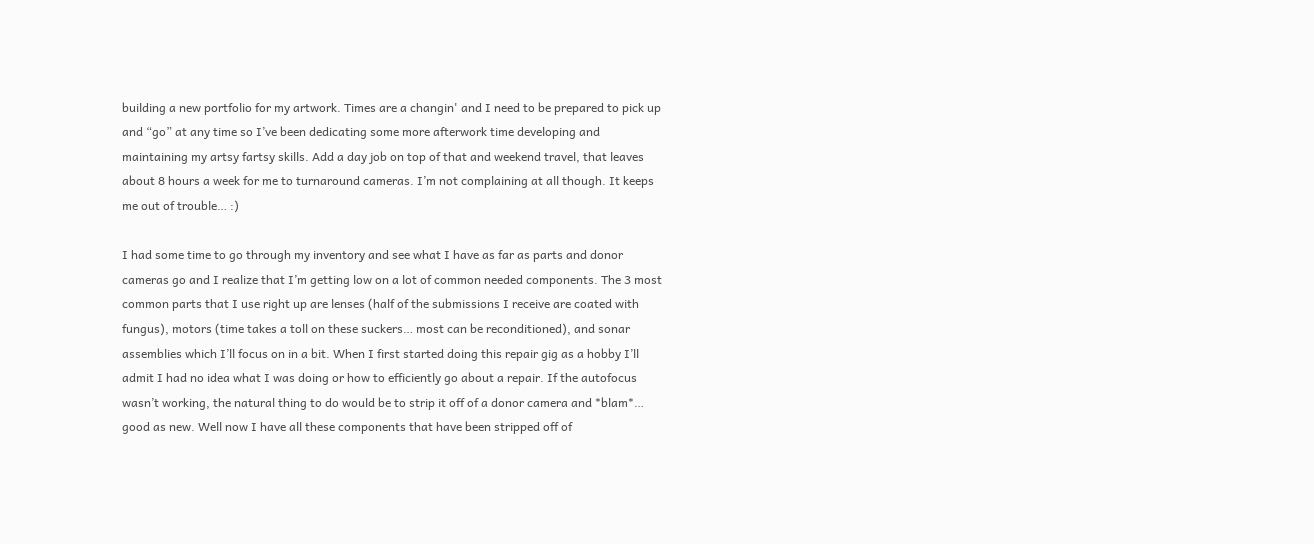building a new portfolio for my artwork. Times are a changin' and I need to be prepared to pick up and “go” at any time so I’ve been dedicating some more afterwork time developing and maintaining my artsy fartsy skills. Add a day job on top of that and weekend travel, that leaves about 8 hours a week for me to turnaround cameras. I’m not complaining at all though. It keeps me out of trouble… :)

I had some time to go through my inventory and see what I have as far as parts and donor cameras go and I realize that I’m getting low on a lot of common needed components. The 3 most common parts that I use right up are lenses (half of the submissions I receive are coated with fungus), motors (time takes a toll on these suckers… most can be reconditioned), and sonar assemblies which I’ll focus on in a bit. When I first started doing this repair gig as a hobby I’ll admit I had no idea what I was doing or how to efficiently go about a repair. If the autofocus wasn’t working, the natural thing to do would be to strip it off of a donor camera and *blam*… good as new. Well now I have all these components that have been stripped off of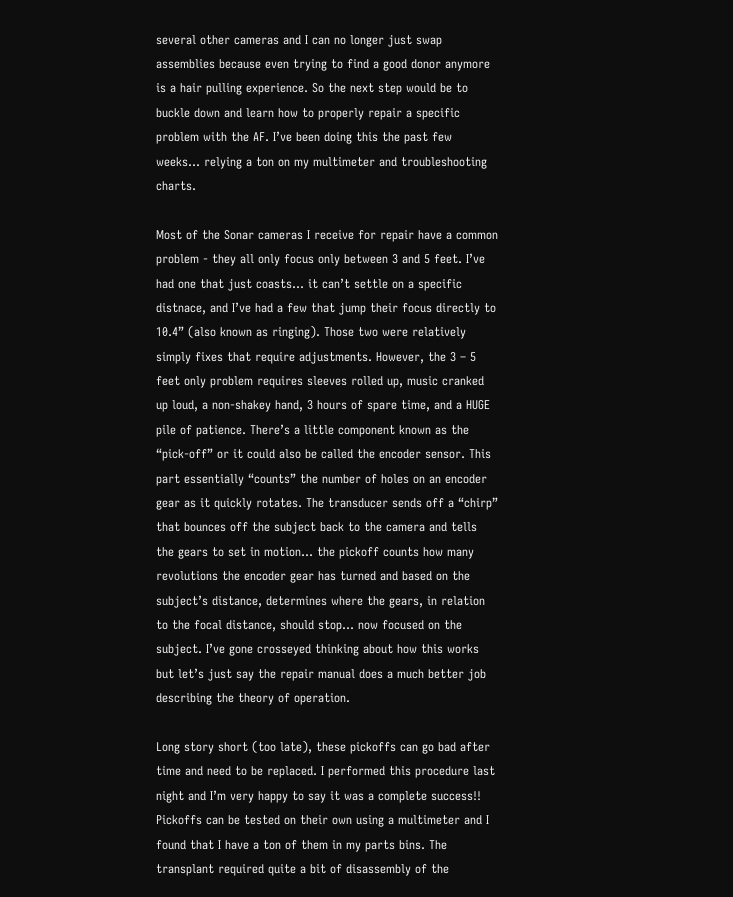several other cameras and I can no longer just swap assemblies because even trying to find a good donor anymore is a hair pulling experience. So the next step would be to buckle down and learn how to properly repair a specific problem with the AF. I’ve been doing this the past few weeks… relying a ton on my multimeter and troubleshooting charts.

Most of the Sonar cameras I receive for repair have a common problem - they all only focus only between 3 and 5 feet. I’ve had one that just coasts… it can’t settle on a specific distnace, and I’ve had a few that jump their focus directly to 10.4” (also known as ringing). Those two were relatively simply fixes that require adjustments. However, the 3 – 5 feet only problem requires sleeves rolled up, music cranked up loud, a non-shakey hand, 3 hours of spare time, and a HUGE pile of patience. There’s a little component known as the “pick-off” or it could also be called the encoder sensor. This part essentially “counts” the number of holes on an encoder gear as it quickly rotates. The transducer sends off a “chirp” that bounces off the subject back to the camera and tells the gears to set in motion… the pickoff counts how many revolutions the encoder gear has turned and based on the subject’s distance, determines where the gears, in relation to the focal distance, should stop… now focused on the subject. I’ve gone crosseyed thinking about how this works but let’s just say the repair manual does a much better job describing the theory of operation.

Long story short (too late), these pickoffs can go bad after time and need to be replaced. I performed this procedure last night and I’m very happy to say it was a complete success!! Pickoffs can be tested on their own using a multimeter and I found that I have a ton of them in my parts bins. The transplant required quite a bit of disassembly of the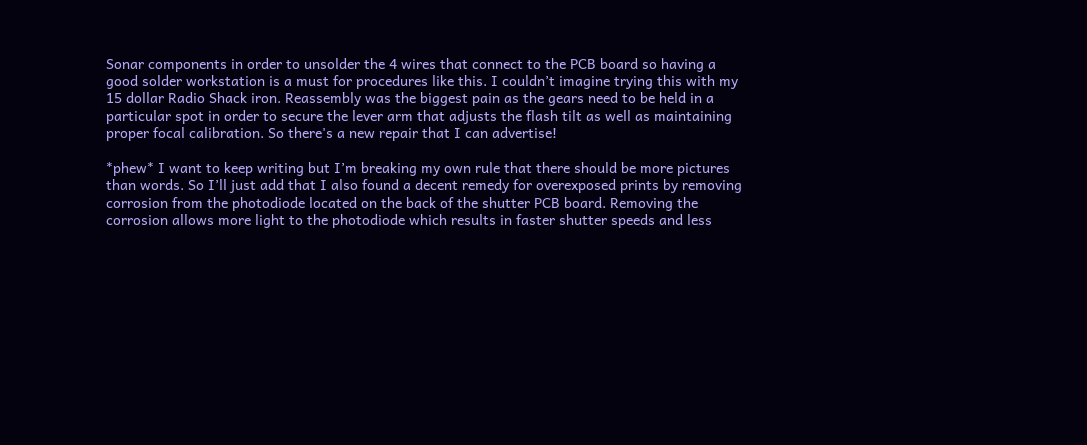Sonar components in order to unsolder the 4 wires that connect to the PCB board so having a good solder workstation is a must for procedures like this. I couldn’t imagine trying this with my 15 dollar Radio Shack iron. Reassembly was the biggest pain as the gears need to be held in a particular spot in order to secure the lever arm that adjusts the flash tilt as well as maintaining proper focal calibration. So there's a new repair that I can advertise!

*phew* I want to keep writing but I’m breaking my own rule that there should be more pictures than words. So I’ll just add that I also found a decent remedy for overexposed prints by removing corrosion from the photodiode located on the back of the shutter PCB board. Removing the corrosion allows more light to the photodiode which results in faster shutter speeds and less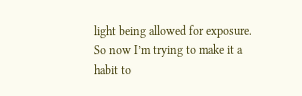light being allowed for exposure. So now I’m trying to make it a habit to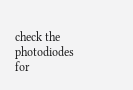check the photodiodes for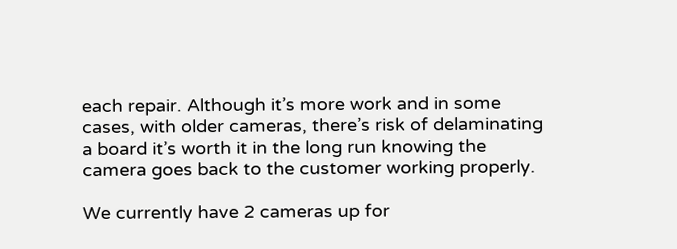each repair. Although it’s more work and in some cases, with older cameras, there’s risk of delaminating a board it’s worth it in the long run knowing the camera goes back to the customer working properly.

We currently have 2 cameras up for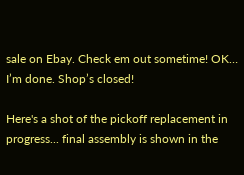sale on Ebay. Check em out sometime! OK… I’m done. Shop’s closed!

Here's a shot of the pickoff replacement in progress... final assembly is shown in the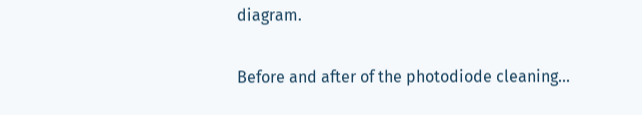diagram.

Before and after of the photodiode cleaning...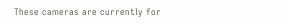These cameras are currently for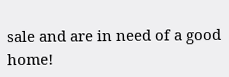sale and are in need of a good home!